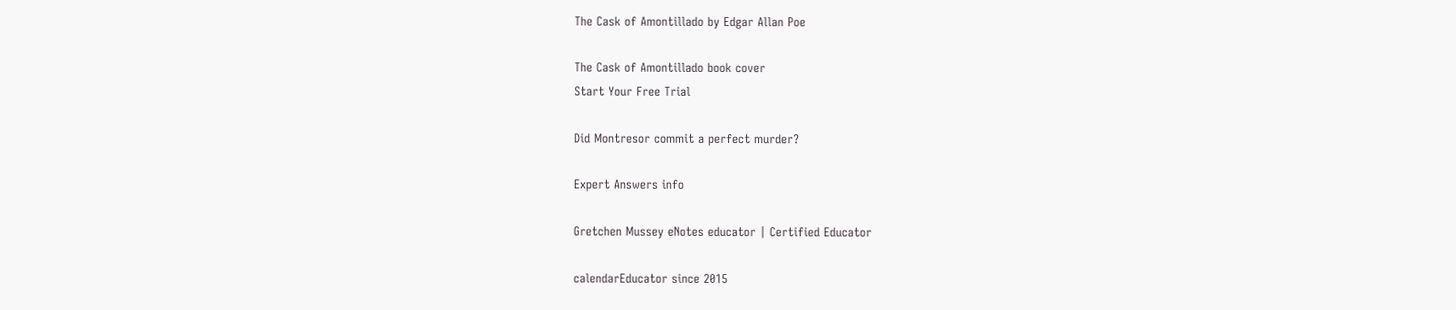The Cask of Amontillado by Edgar Allan Poe

The Cask of Amontillado book cover
Start Your Free Trial

Did Montresor commit a perfect murder?

Expert Answers info

Gretchen Mussey eNotes educator | Certified Educator

calendarEducator since 2015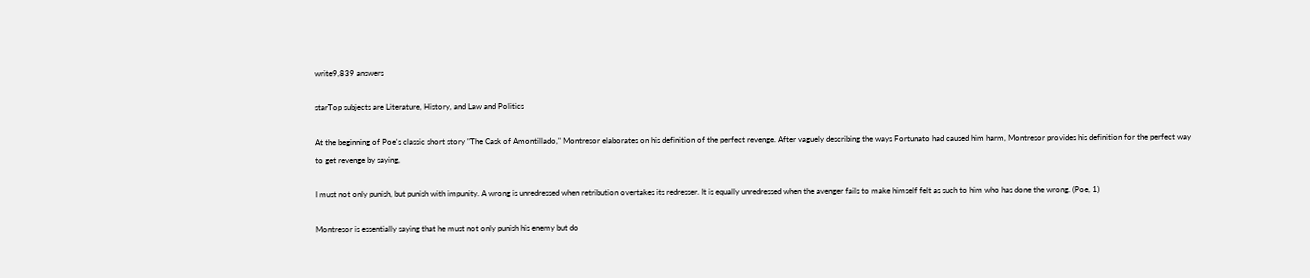write9,839 answers

starTop subjects are Literature, History, and Law and Politics

At the beginning of Poe's classic short story "The Cask of Amontillado," Montresor elaborates on his definition of the perfect revenge. After vaguely describing the ways Fortunato had caused him harm, Montresor provides his definition for the perfect way to get revenge by saying,

I must not only punish, but punish with impunity. A wrong is unredressed when retribution overtakes its redresser. It is equally unredressed when the avenger fails to make himself felt as such to him who has done the wrong. (Poe, 1)

Montresor is essentially saying that he must not only punish his enemy but do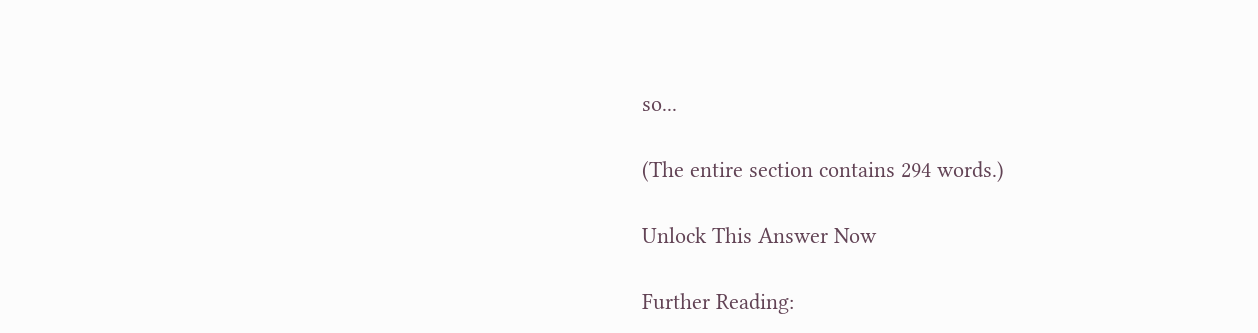so...

(The entire section contains 294 words.)

Unlock This Answer Now

Further Reading: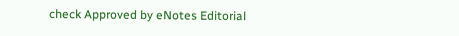check Approved by eNotes Editorial